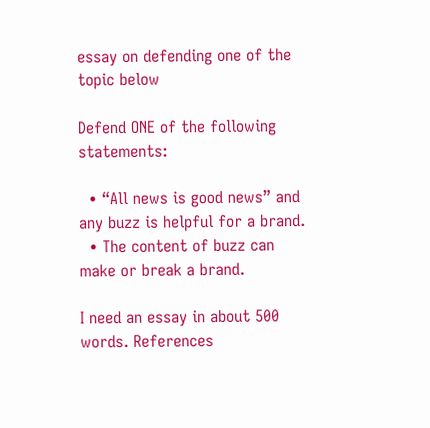essay on defending one of the topic below

Defend ONE of the following statements:

  • “All news is good news” and any buzz is helpful for a brand.
  • The content of buzz can make or break a brand.

I need an essay in about 500 words. References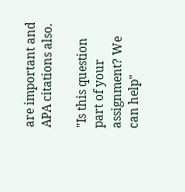are important and APA citations also.

"Is this question part of your assignment? We can help"